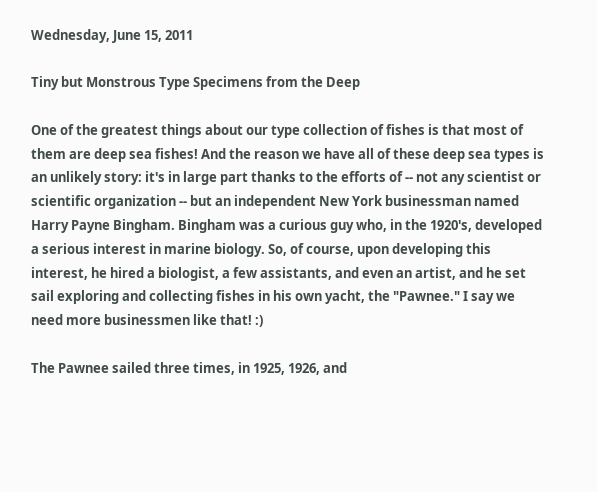Wednesday, June 15, 2011

Tiny but Monstrous Type Specimens from the Deep

One of the greatest things about our type collection of fishes is that most of them are deep sea fishes! And the reason we have all of these deep sea types is an unlikely story: it's in large part thanks to the efforts of -- not any scientist or scientific organization -- but an independent New York businessman named Harry Payne Bingham. Bingham was a curious guy who, in the 1920's, developed a serious interest in marine biology. So, of course, upon developing this interest, he hired a biologist, a few assistants, and even an artist, and he set sail exploring and collecting fishes in his own yacht, the "Pawnee." I say we need more businessmen like that! :)

The Pawnee sailed three times, in 1925, 1926, and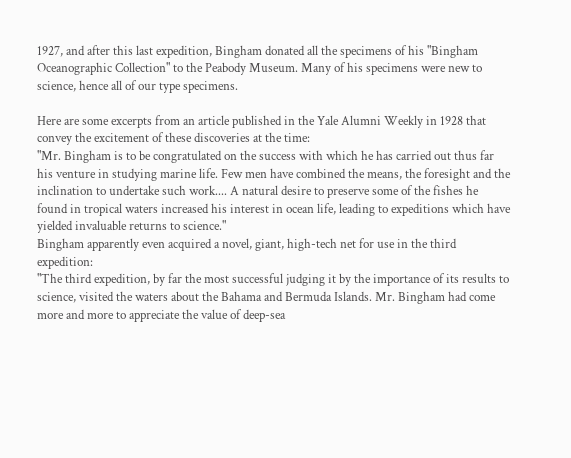1927, and after this last expedition, Bingham donated all the specimens of his "Bingham Oceanographic Collection" to the Peabody Museum. Many of his specimens were new to science, hence all of our type specimens.

Here are some excerpts from an article published in the Yale Alumni Weekly in 1928 that convey the excitement of these discoveries at the time:
"Mr. Bingham is to be congratulated on the success with which he has carried out thus far his venture in studying marine life. Few men have combined the means, the foresight and the inclination to undertake such work.... A natural desire to preserve some of the fishes he found in tropical waters increased his interest in ocean life, leading to expeditions which have yielded invaluable returns to science."
Bingham apparently even acquired a novel, giant, high-tech net for use in the third expedition:
"The third expedition, by far the most successful judging it by the importance of its results to science, visited the waters about the Bahama and Bermuda Islands. Mr. Bingham had come more and more to appreciate the value of deep-sea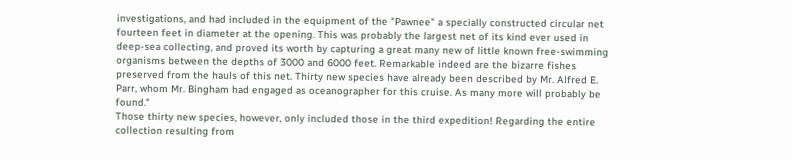investigations, and had included in the equipment of the "Pawnee" a specially constructed circular net fourteen feet in diameter at the opening. This was probably the largest net of its kind ever used in deep-sea collecting, and proved its worth by capturing a great many new of little known free-swimming organisms between the depths of 3000 and 6000 feet. Remarkable indeed are the bizarre fishes preserved from the hauls of this net. Thirty new species have already been described by Mr. Alfred E. Parr, whom Mr. Bingham had engaged as oceanographer for this cruise. As many more will probably be found."
Those thirty new species, however, only included those in the third expedition! Regarding the entire collection resulting from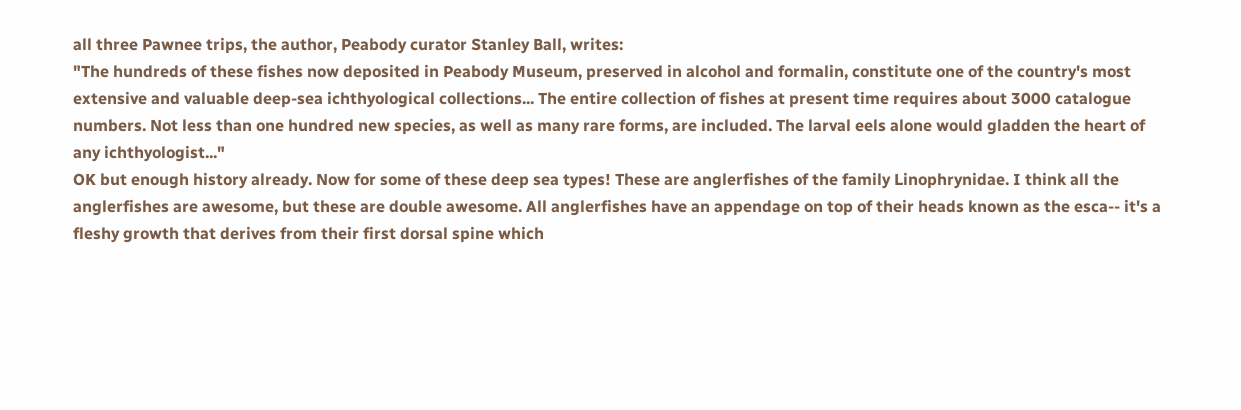all three Pawnee trips, the author, Peabody curator Stanley Ball, writes:
"The hundreds of these fishes now deposited in Peabody Museum, preserved in alcohol and formalin, constitute one of the country's most extensive and valuable deep-sea ichthyological collections... The entire collection of fishes at present time requires about 3000 catalogue numbers. Not less than one hundred new species, as well as many rare forms, are included. The larval eels alone would gladden the heart of any ichthyologist..."
OK but enough history already. Now for some of these deep sea types! These are anglerfishes of the family Linophrynidae. I think all the anglerfishes are awesome, but these are double awesome. All anglerfishes have an appendage on top of their heads known as the esca-- it's a fleshy growth that derives from their first dorsal spine which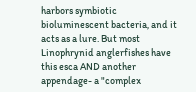harbors symbiotic bioluminescent bacteria, and it acts as a lure. But most Linophrynid anglerfishes have this esca AND another appendage- a "complex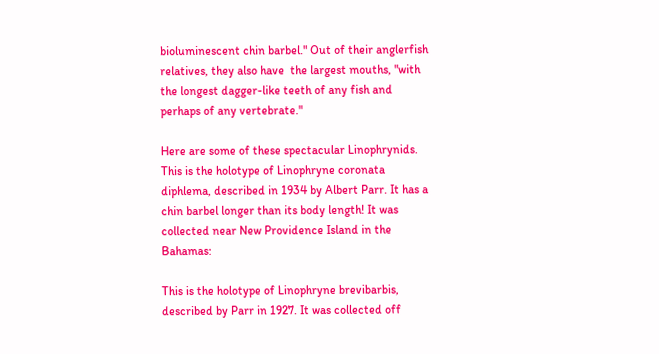bioluminescent chin barbel." Out of their anglerfish relatives, they also have  the largest mouths, "with the longest dagger-like teeth of any fish and perhaps of any vertebrate."

Here are some of these spectacular Linophrynids. This is the holotype of Linophryne coronata diphlema, described in 1934 by Albert Parr. It has a chin barbel longer than its body length! It was collected near New Providence Island in the Bahamas:

This is the holotype of Linophryne brevibarbis, described by Parr in 1927. It was collected off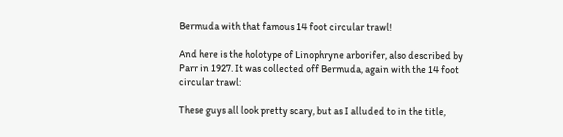Bermuda with that famous 14 foot circular trawl!

And here is the holotype of Linophryne arborifer, also described by Parr in 1927. It was collected off Bermuda, again with the 14 foot circular trawl:

These guys all look pretty scary, but as I alluded to in the title,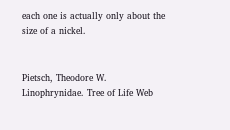each one is actually only about the size of a nickel.


Pietsch, Theodore W. Linophrynidae. Tree of Life Web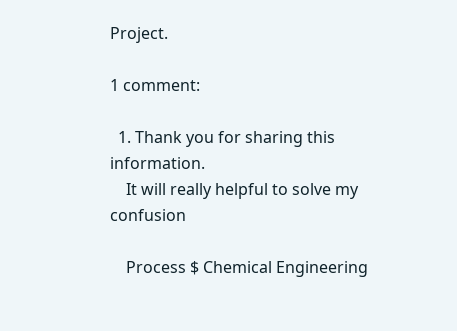Project.

1 comment:

  1. Thank you for sharing this information.
    It will really helpful to solve my confusion

    Process $ Chemical Engineering